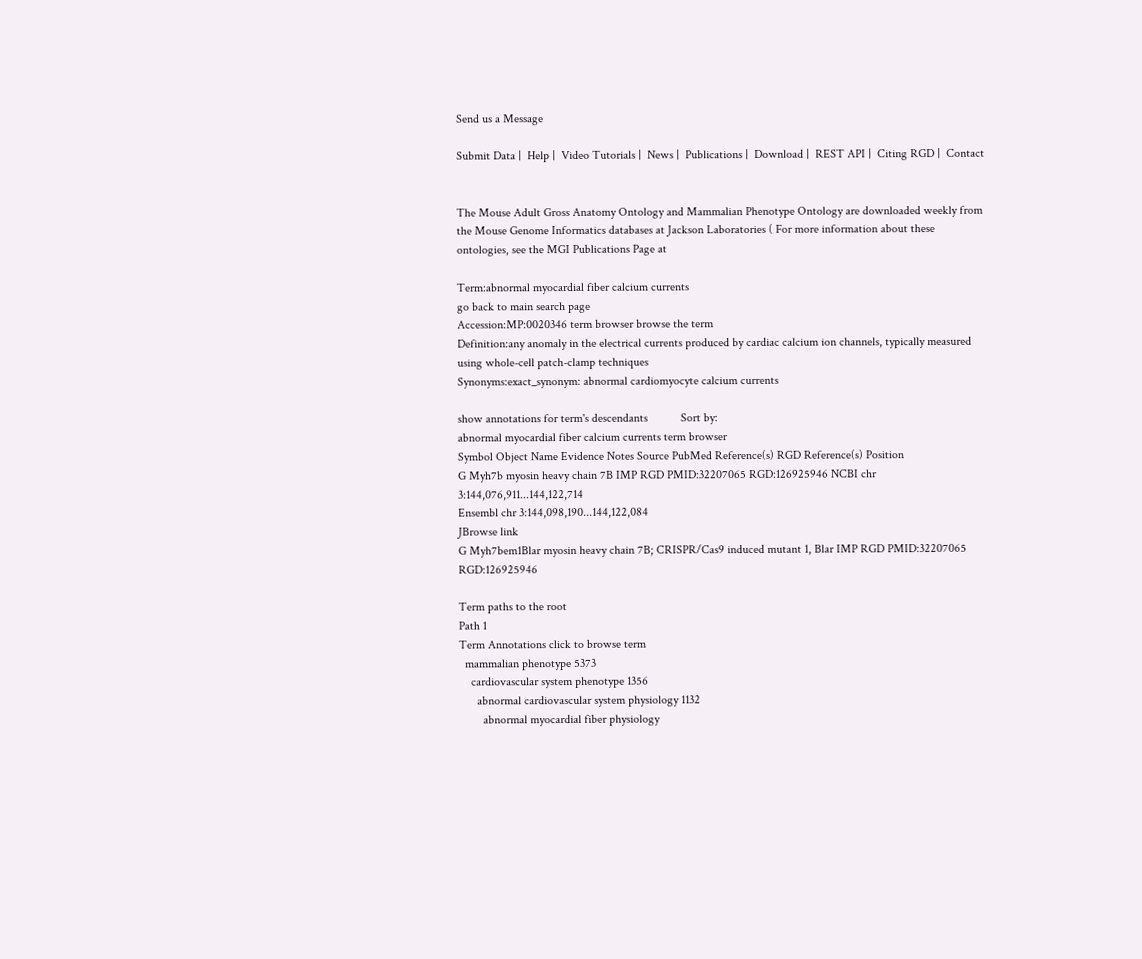Send us a Message

Submit Data |  Help |  Video Tutorials |  News |  Publications |  Download |  REST API |  Citing RGD |  Contact


The Mouse Adult Gross Anatomy Ontology and Mammalian Phenotype Ontology are downloaded weekly from the Mouse Genome Informatics databases at Jackson Laboratories ( For more information about these ontologies, see the MGI Publications Page at

Term:abnormal myocardial fiber calcium currents
go back to main search page
Accession:MP:0020346 term browser browse the term
Definition:any anomaly in the electrical currents produced by cardiac calcium ion channels, typically measured using whole-cell patch-clamp techniques
Synonyms:exact_synonym: abnormal cardiomyocyte calcium currents

show annotations for term's descendants           Sort by:
abnormal myocardial fiber calcium currents term browser
Symbol Object Name Evidence Notes Source PubMed Reference(s) RGD Reference(s) Position
G Myh7b myosin heavy chain 7B IMP RGD PMID:32207065 RGD:126925946 NCBI chr 3:144,076,911...144,122,714
Ensembl chr 3:144,098,190...144,122,084
JBrowse link
G Myh7bem1Blar myosin heavy chain 7B; CRISPR/Cas9 induced mutant 1, Blar IMP RGD PMID:32207065 RGD:126925946

Term paths to the root
Path 1
Term Annotations click to browse term
  mammalian phenotype 5373
    cardiovascular system phenotype 1356
      abnormal cardiovascular system physiology 1132
        abnormal myocardial fiber physiology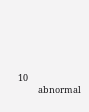10
          abnormal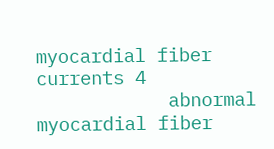myocardial fiber currents 4
            abnormal myocardial fiber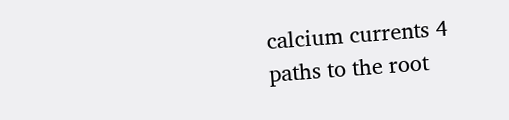calcium currents 4
paths to the root